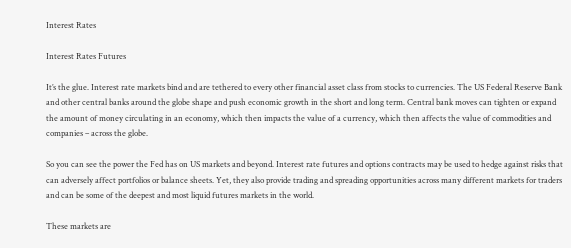Interest Rates

Interest Rates Futures

It’s the glue. Interest rate markets bind and are tethered to every other financial asset class from stocks to currencies. The US Federal Reserve Bank and other central banks around the globe shape and push economic growth in the short and long term. Central bank moves can tighten or expand the amount of money circulating in an economy, which then impacts the value of a currency, which then affects the value of commodities and companies – across the globe.

So you can see the power the Fed has on US markets and beyond. Interest rate futures and options contracts may be used to hedge against risks that can adversely affect portfolios or balance sheets. Yet, they also provide trading and spreading opportunities across many different markets for traders and can be some of the deepest and most liquid futures markets in the world.

These markets are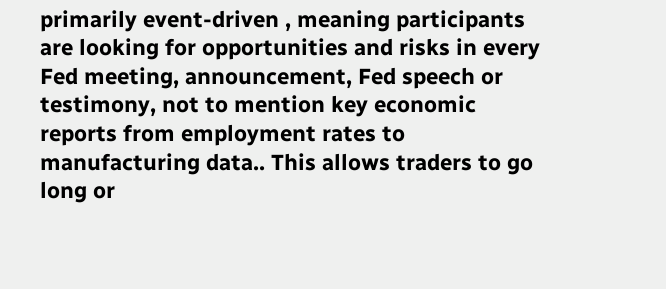primarily event-driven , meaning participants are looking for opportunities and risks in every Fed meeting, announcement, Fed speech or testimony, not to mention key economic reports from employment rates to manufacturing data.. This allows traders to go long or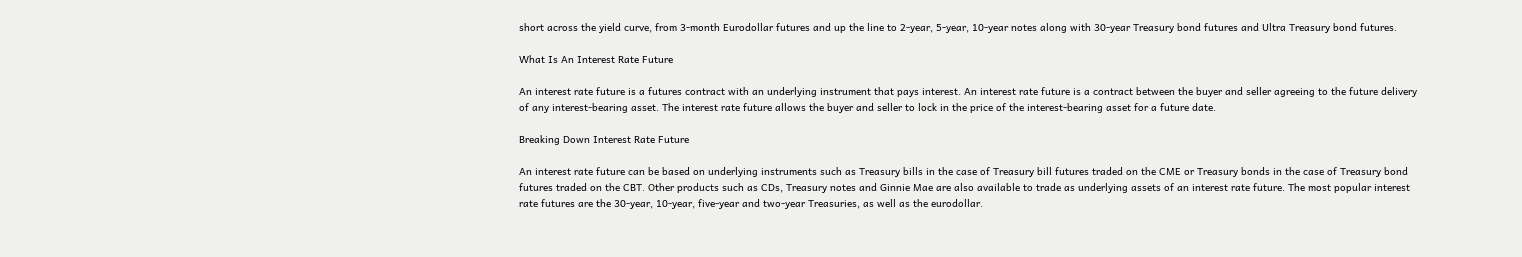short across the yield curve, from 3-month Eurodollar futures and up the line to 2-year, 5-year, 10-year notes along with 30-year Treasury bond futures and Ultra Treasury bond futures.

What Is An Interest Rate Future

An interest rate future is a futures contract with an underlying instrument that pays interest. An interest rate future is a contract between the buyer and seller agreeing to the future delivery of any interest-bearing asset. The interest rate future allows the buyer and seller to lock in the price of the interest-bearing asset for a future date.

Breaking Down Interest Rate Future

An interest rate future can be based on underlying instruments such as Treasury bills in the case of Treasury bill futures traded on the CME or Treasury bonds in the case of Treasury bond futures traded on the CBT. Other products such as CDs, Treasury notes and Ginnie Mae are also available to trade as underlying assets of an interest rate future. The most popular interest rate futures are the 30-year, 10-year, five-year and two-year Treasuries, as well as the eurodollar.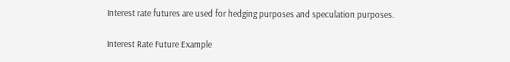Interest rate futures are used for hedging purposes and speculation purposes.

Interest Rate Future Example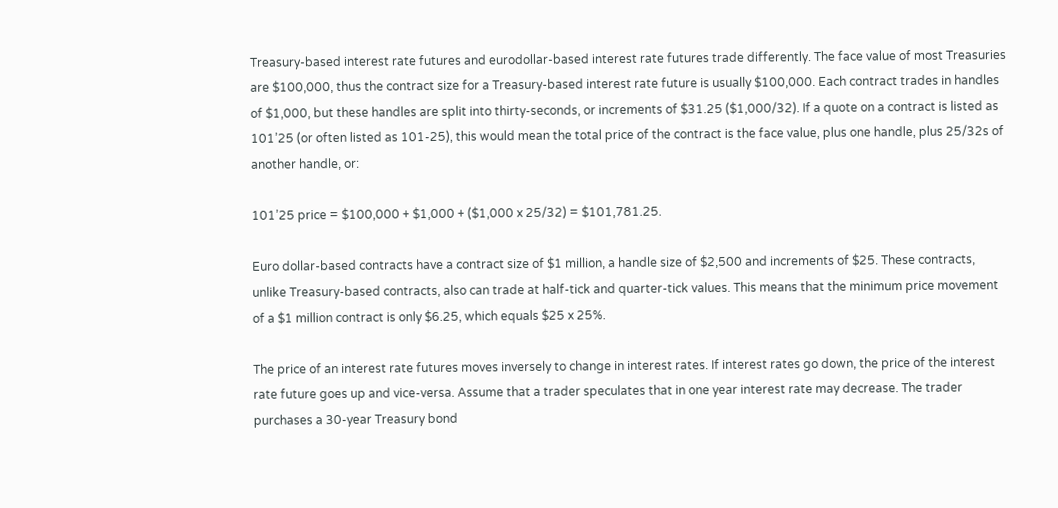Treasury-based interest rate futures and eurodollar-based interest rate futures trade differently. The face value of most Treasuries are $100,000, thus the contract size for a Treasury-based interest rate future is usually $100,000. Each contract trades in handles of $1,000, but these handles are split into thirty-seconds, or increments of $31.25 ($1,000/32). If a quote on a contract is listed as 101’25 (or often listed as 101-25), this would mean the total price of the contract is the face value, plus one handle, plus 25/32s of another handle, or:

101’25 price = $100,000 + $1,000 + ($1,000 x 25/32) = $101,781.25.

Euro dollar-based contracts have a contract size of $1 million, a handle size of $2,500 and increments of $25. These contracts, unlike Treasury-based contracts, also can trade at half-tick and quarter-tick values. This means that the minimum price movement of a $1 million contract is only $6.25, which equals $25 x 25%.

The price of an interest rate futures moves inversely to change in interest rates. If interest rates go down, the price of the interest rate future goes up and vice-versa. Assume that a trader speculates that in one year interest rate may decrease. The trader purchases a 30-year Treasury bond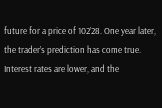future for a price of 102’28. One year later, the trader’s prediction has come true. Interest rates are lower, and the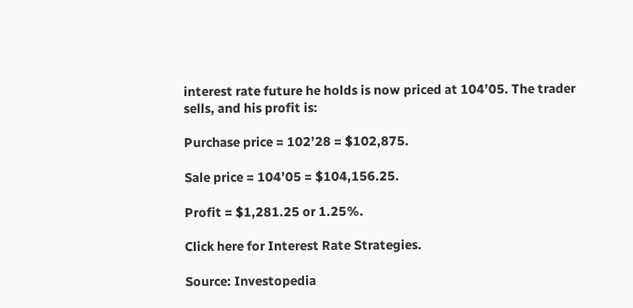interest rate future he holds is now priced at 104’05. The trader sells, and his profit is:

Purchase price = 102’28 = $102,875.

Sale price = 104’05 = $104,156.25.

Profit = $1,281.25 or 1.25%.

Click here for Interest Rate Strategies.

Source: Investopedia